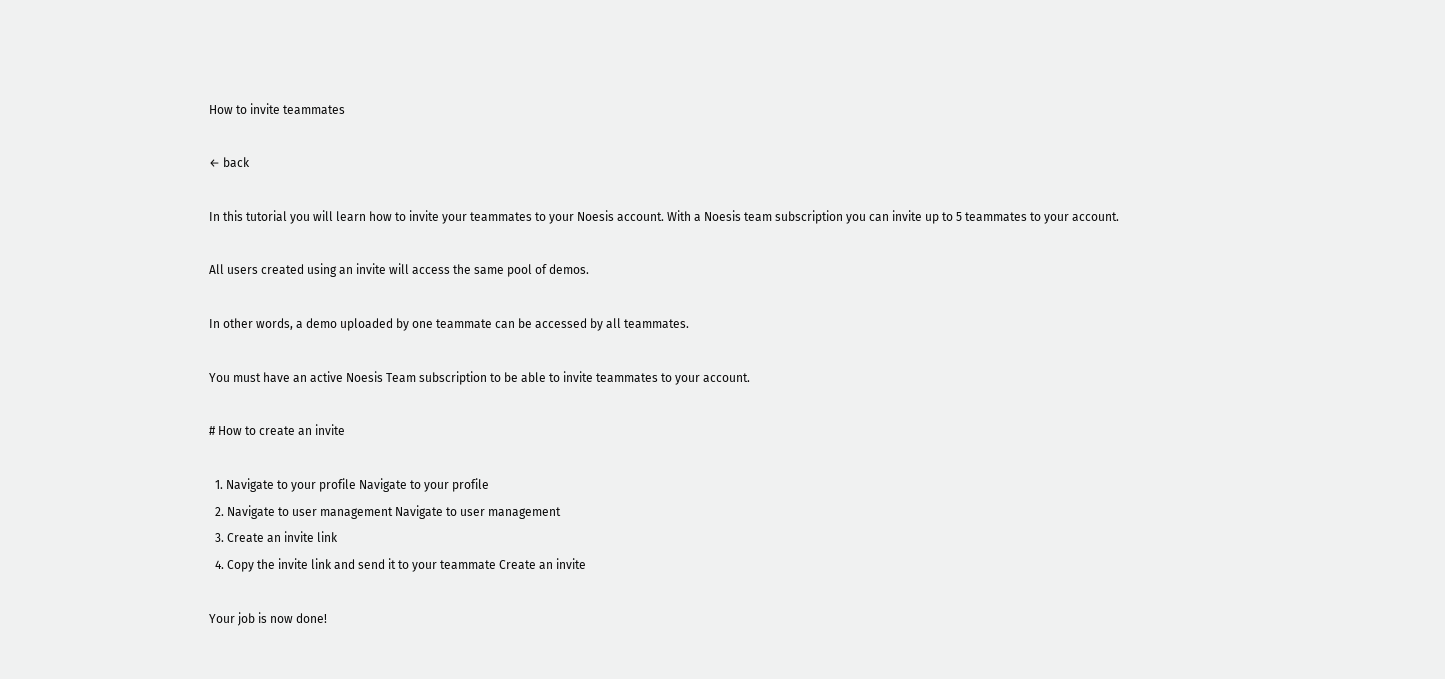How to invite teammates

← back

In this tutorial you will learn how to invite your teammates to your Noesis account. With a Noesis team subscription you can invite up to 5 teammates to your account.

All users created using an invite will access the same pool of demos.

In other words, a demo uploaded by one teammate can be accessed by all teammates.

You must have an active Noesis Team subscription to be able to invite teammates to your account.

# How to create an invite

  1. Navigate to your profile Navigate to your profile
  2. Navigate to user management Navigate to user management
  3. Create an invite link
  4. Copy the invite link and send it to your teammate Create an invite

Your job is now done!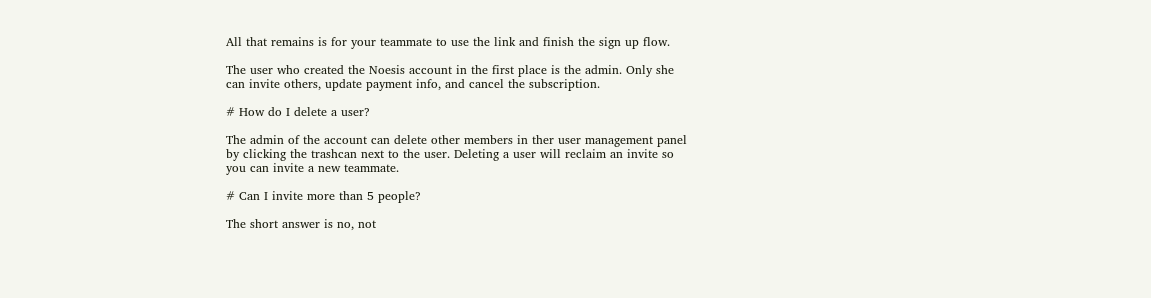All that remains is for your teammate to use the link and finish the sign up flow.

The user who created the Noesis account in the first place is the admin. Only she can invite others, update payment info, and cancel the subscription.

# How do I delete a user?

The admin of the account can delete other members in ther user management panel by clicking the trashcan next to the user. Deleting a user will reclaim an invite so you can invite a new teammate.

# Can I invite more than 5 people?

The short answer is no, not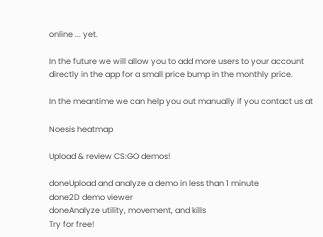online ... yet.

In the future we will allow you to add more users to your account directly in the app for a small price bump in the monthly price.

In the meantime we can help you out manually if you contact us at

Noesis heatmap

Upload & review CS:GO demos!

doneUpload and analyze a demo in less than 1 minute
done2D demo viewer
doneAnalyze utility, movement, and kills
Try for free!